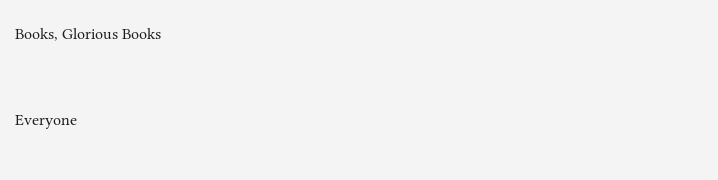Books, Glorious Books


Everyone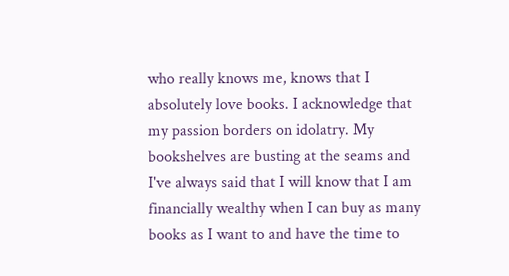who really knows me, knows that I absolutely love books. I acknowledge that my passion borders on idolatry. My bookshelves are busting at the seams and I've always said that I will know that I am financially wealthy when I can buy as many books as I want to and have the time to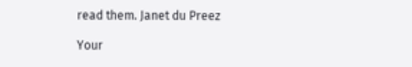read them. Janet du Preez

Your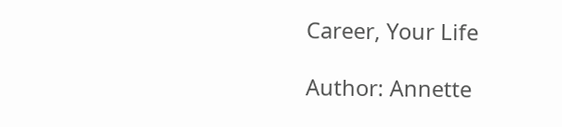Career, Your Life

Author: Annette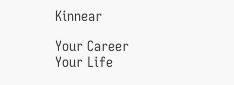Kinnear

Your Career Your Life